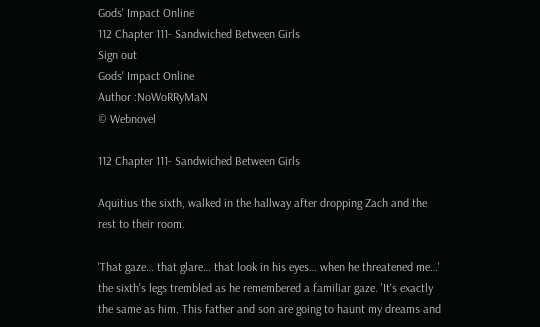Gods' Impact Online
112 Chapter 111- Sandwiched Between Girls
Sign out
Gods' Impact Online
Author :NoWoRRyMaN
© Webnovel

112 Chapter 111- Sandwiched Between Girls

Aquitius the sixth, walked in the hallway after dropping Zach and the rest to their room.

'That gaze… that glare… that look in his eyes… when he threatened me…' the sixth's legs trembled as he remembered a familiar gaze. 'It's exactly the same as him. This father and son are going to haunt my dreams and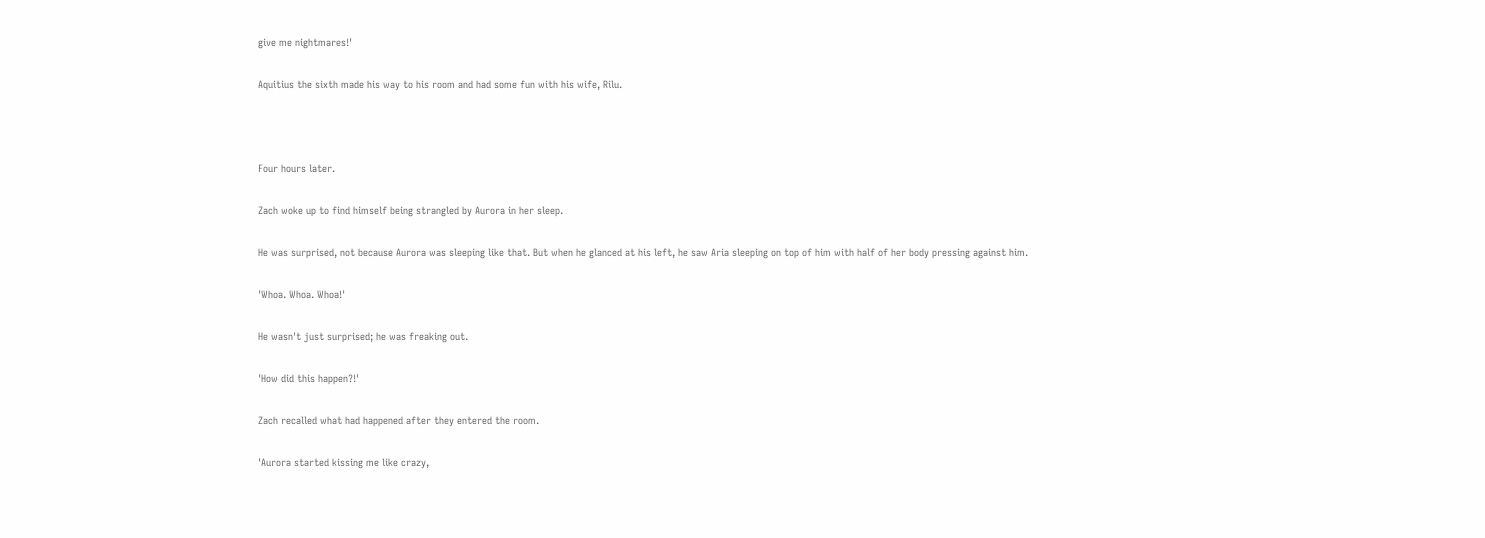give me nightmares!'

Aquitius the sixth made his way to his room and had some fun with his wife, Rilu.



Four hours later.

Zach woke up to find himself being strangled by Aurora in her sleep.

He was surprised, not because Aurora was sleeping like that. But when he glanced at his left, he saw Aria sleeping on top of him with half of her body pressing against him.

'Whoa. Whoa. Whoa!'

He wasn't just surprised; he was freaking out.

'How did this happen?!'

Zach recalled what had happened after they entered the room.

'Aurora started kissing me like crazy,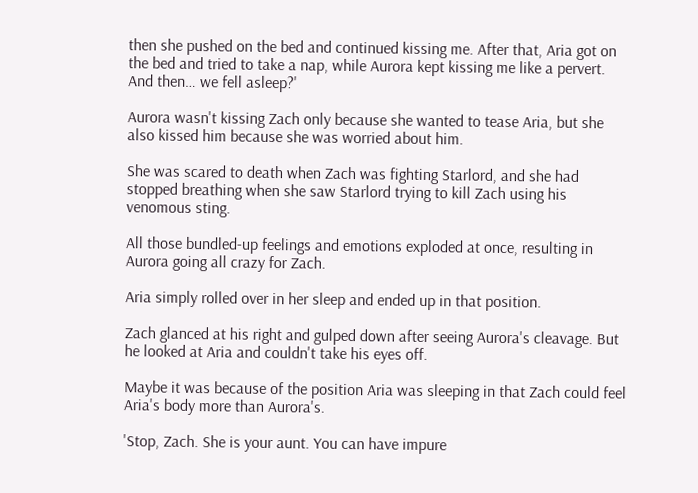then she pushed on the bed and continued kissing me. After that, Aria got on the bed and tried to take a nap, while Aurora kept kissing me like a pervert. And then… we fell asleep?'

Aurora wasn't kissing Zach only because she wanted to tease Aria, but she also kissed him because she was worried about him.

She was scared to death when Zach was fighting Starlord, and she had stopped breathing when she saw Starlord trying to kill Zach using his venomous sting.

All those bundled-up feelings and emotions exploded at once, resulting in Aurora going all crazy for Zach.

Aria simply rolled over in her sleep and ended up in that position.

Zach glanced at his right and gulped down after seeing Aurora's cleavage. But he looked at Aria and couldn't take his eyes off.

Maybe it was because of the position Aria was sleeping in that Zach could feel Aria's body more than Aurora's.

'Stop, Zach. She is your aunt. You can have impure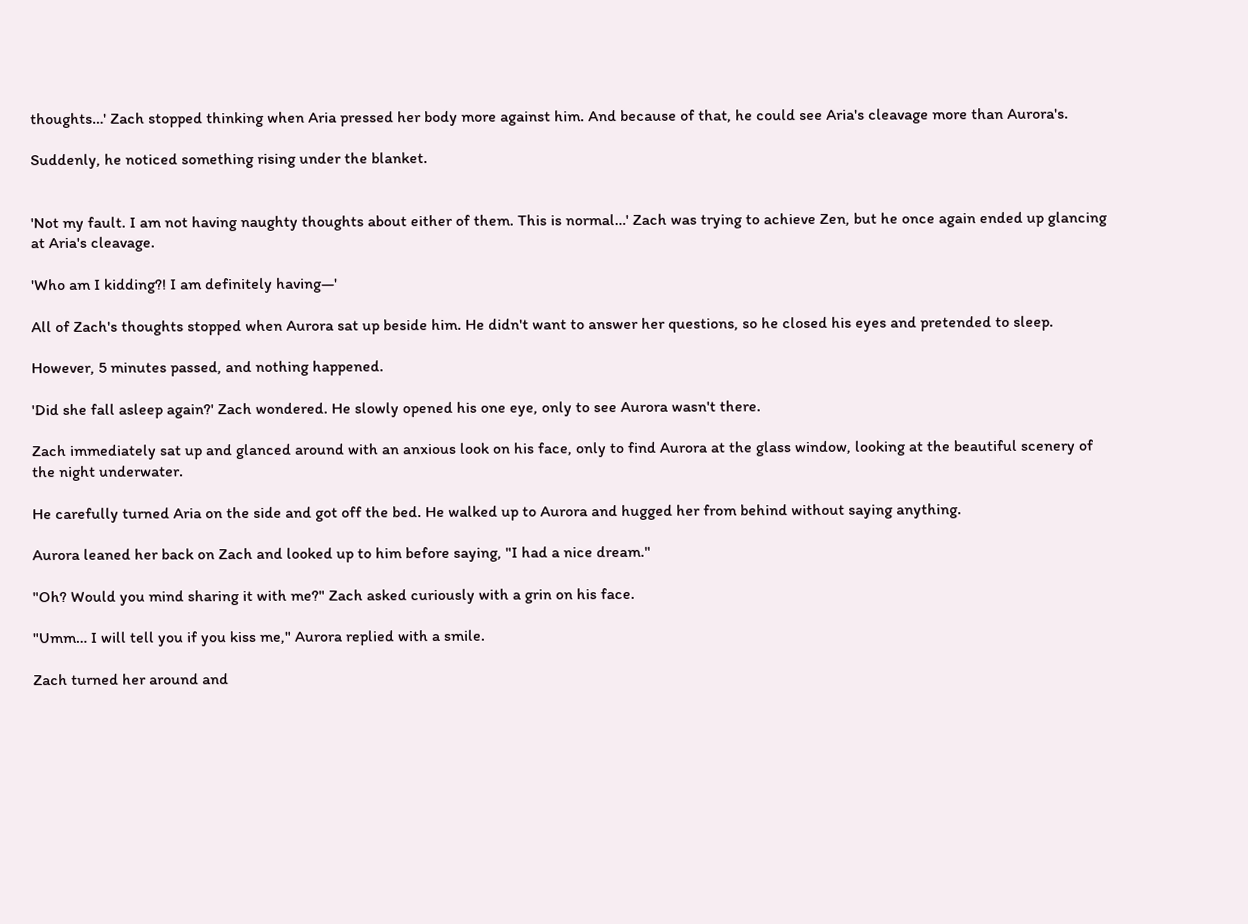thoughts…' Zach stopped thinking when Aria pressed her body more against him. And because of that, he could see Aria's cleavage more than Aurora's.

Suddenly, he noticed something rising under the blanket.


'Not my fault. I am not having naughty thoughts about either of them. This is normal…' Zach was trying to achieve Zen, but he once again ended up glancing at Aria's cleavage.

'Who am I kidding?! I am definitely having—'

All of Zach's thoughts stopped when Aurora sat up beside him. He didn't want to answer her questions, so he closed his eyes and pretended to sleep.

However, 5 minutes passed, and nothing happened.

'Did she fall asleep again?' Zach wondered. He slowly opened his one eye, only to see Aurora wasn't there.

Zach immediately sat up and glanced around with an anxious look on his face, only to find Aurora at the glass window, looking at the beautiful scenery of the night underwater.

He carefully turned Aria on the side and got off the bed. He walked up to Aurora and hugged her from behind without saying anything.

Aurora leaned her back on Zach and looked up to him before saying, "I had a nice dream."

"Oh? Would you mind sharing it with me?" Zach asked curiously with a grin on his face.

"Umm… I will tell you if you kiss me," Aurora replied with a smile.

Zach turned her around and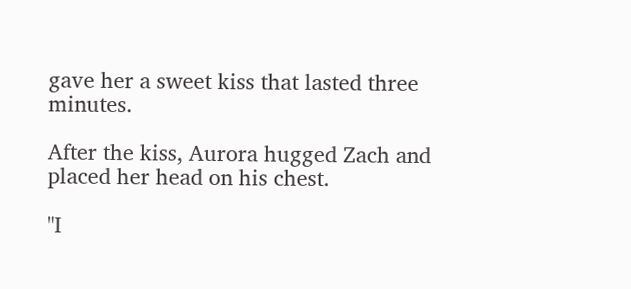gave her a sweet kiss that lasted three minutes.

After the kiss, Aurora hugged Zach and placed her head on his chest.

"I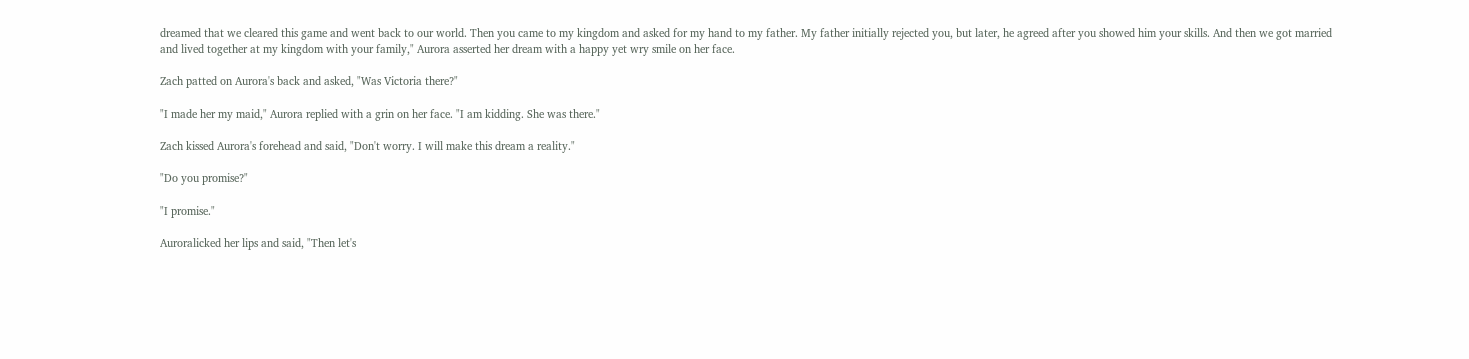dreamed that we cleared this game and went back to our world. Then you came to my kingdom and asked for my hand to my father. My father initially rejected you, but later, he agreed after you showed him your skills. And then we got married and lived together at my kingdom with your family," Aurora asserted her dream with a happy yet wry smile on her face.

Zach patted on Aurora's back and asked, "Was Victoria there?"

"I made her my maid," Aurora replied with a grin on her face. "I am kidding. She was there."

Zach kissed Aurora's forehead and said, "Don't worry. I will make this dream a reality."

"Do you promise?"

"I promise."

Auroralicked her lips and said, "Then let's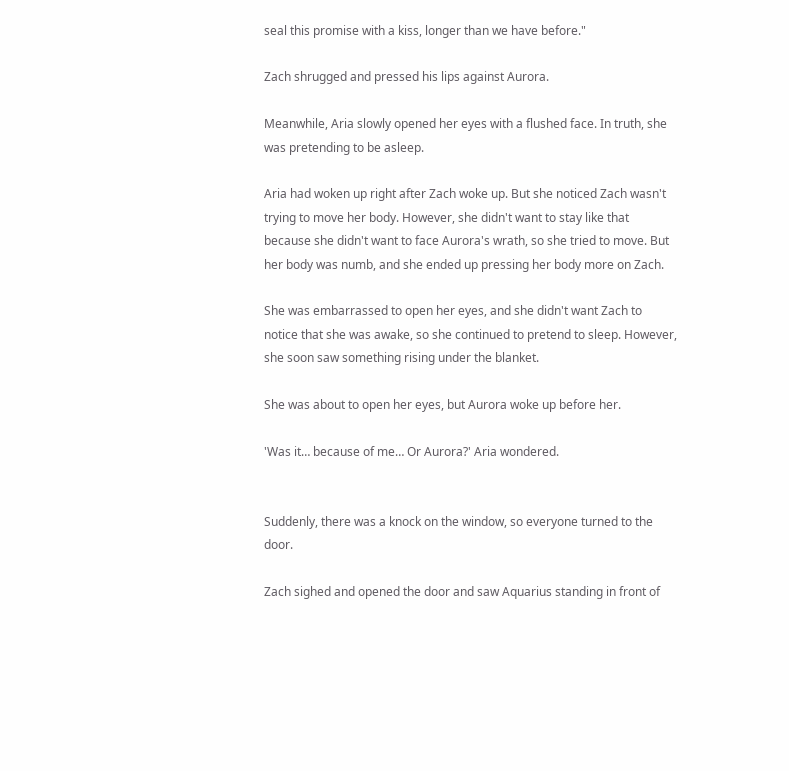seal this promise with a kiss, longer than we have before."

Zach shrugged and pressed his lips against Aurora.

Meanwhile, Aria slowly opened her eyes with a flushed face. In truth, she was pretending to be asleep.

Aria had woken up right after Zach woke up. But she noticed Zach wasn't trying to move her body. However, she didn't want to stay like that because she didn't want to face Aurora's wrath, so she tried to move. But her body was numb, and she ended up pressing her body more on Zach.

She was embarrassed to open her eyes, and she didn't want Zach to notice that she was awake, so she continued to pretend to sleep. However, she soon saw something rising under the blanket.

She was about to open her eyes, but Aurora woke up before her.

'Was it… because of me… Or Aurora?' Aria wondered.


Suddenly, there was a knock on the window, so everyone turned to the door.

Zach sighed and opened the door and saw Aquarius standing in front of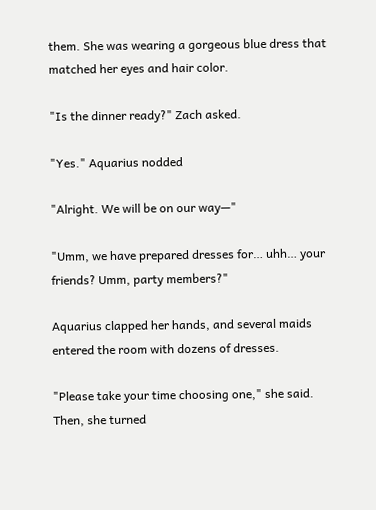them. She was wearing a gorgeous blue dress that matched her eyes and hair color.

"Is the dinner ready?" Zach asked.

"Yes." Aquarius nodded

"Alright. We will be on our way—"

"Umm, we have prepared dresses for… uhh… your friends? Umm, party members?"

Aquarius clapped her hands, and several maids entered the room with dozens of dresses.

"Please take your time choosing one," she said. Then, she turned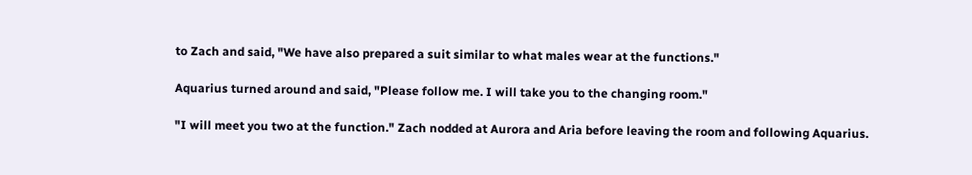to Zach and said, "We have also prepared a suit similar to what males wear at the functions."

Aquarius turned around and said, "Please follow me. I will take you to the changing room."

"I will meet you two at the function." Zach nodded at Aurora and Aria before leaving the room and following Aquarius.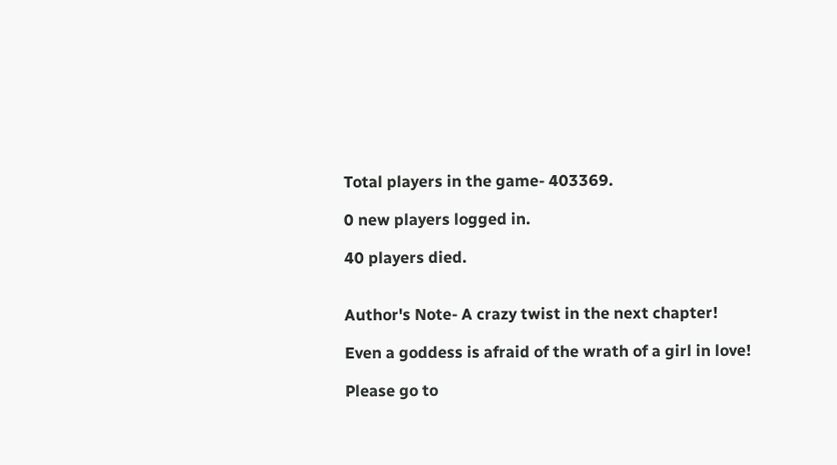Total players in the game- 403369.

0 new players logged in.

40 players died.


Author's Note- A crazy twist in the next chapter!

Even a goddess is afraid of the wrath of a girl in love!

Please go to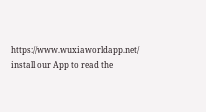https://www.wuxiaworldapp.net/ install our App to read the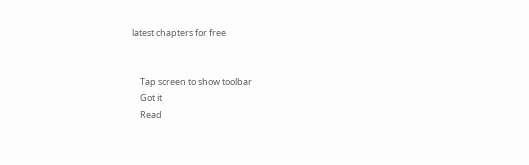latest chapters for free


    Tap screen to show toolbar
    Got it
    Read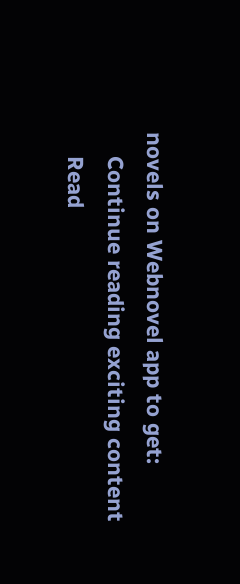novels on Webnovel app to get:
    Continue reading exciting content
    Read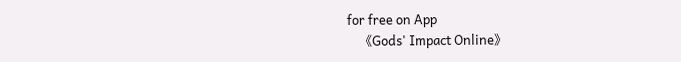for free on App
    《Gods' Impact Online》